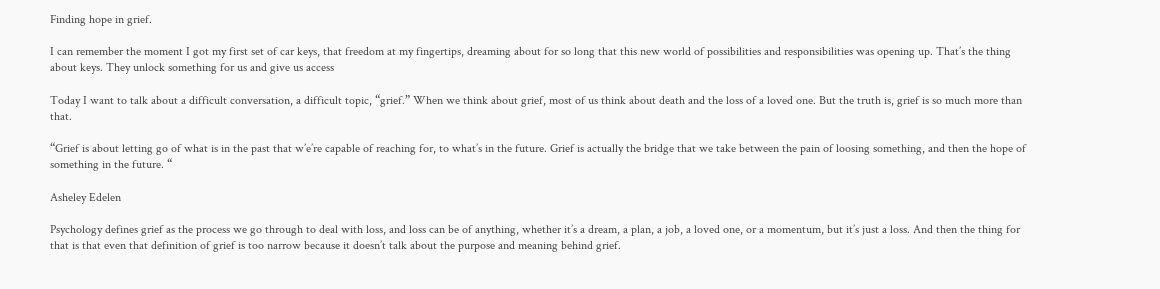Finding hope in grief.

I can remember the moment I got my first set of car keys, that freedom at my fingertips, dreaming about for so long that this new world of possibilities and responsibilities was opening up. That’s the thing about keys. They unlock something for us and give us access

Today I want to talk about a difficult conversation, a difficult topic, “grief.” When we think about grief, most of us think about death and the loss of a loved one. But the truth is, grief is so much more than that.

“Grief is about letting go of what is in the past that w’e’re capable of reaching for, to what’s in the future. Grief is actually the bridge that we take between the pain of loosing something, and then the hope of something in the future. “

Asheley Edelen

Psychology defines grief as the process we go through to deal with loss, and loss can be of anything, whether it’s a dream, a plan, a job, a loved one, or a momentum, but it’s just a loss. And then the thing for that is that even that definition of grief is too narrow because it doesn’t talk about the purpose and meaning behind grief.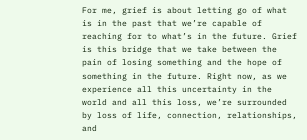For me, grief is about letting go of what is in the past that we’re capable of reaching for to what’s in the future. Grief is this bridge that we take between the pain of losing something and the hope of something in the future. Right now, as we experience all this uncertainty in the world and all this loss, we’re surrounded by loss of life, connection, relationships, and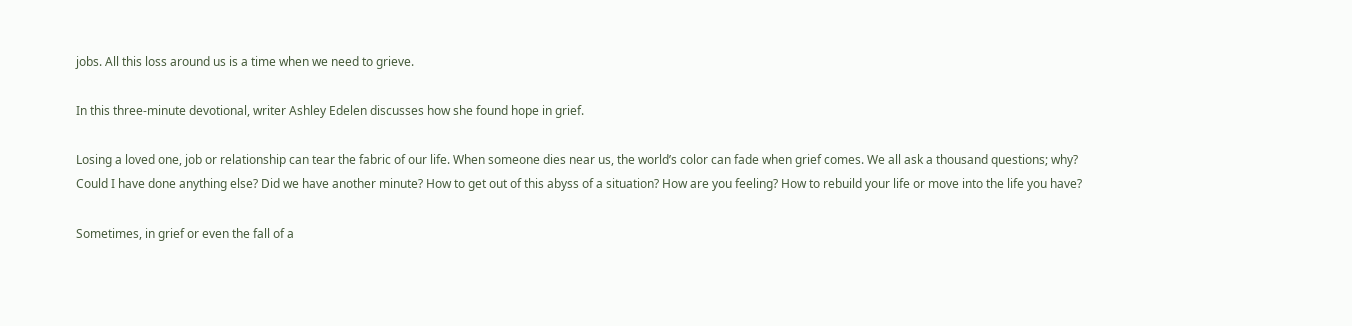jobs. All this loss around us is a time when we need to grieve.

In this three-minute devotional, writer Ashley Edelen discusses how she found hope in grief.

Losing a loved one, job or relationship can tear the fabric of our life. When someone dies near us, the world’s color can fade when grief comes. We all ask a thousand questions; why? Could I have done anything else? Did we have another minute? How to get out of this abyss of a situation? How are you feeling? How to rebuild your life or move into the life you have?

Sometimes, in grief or even the fall of a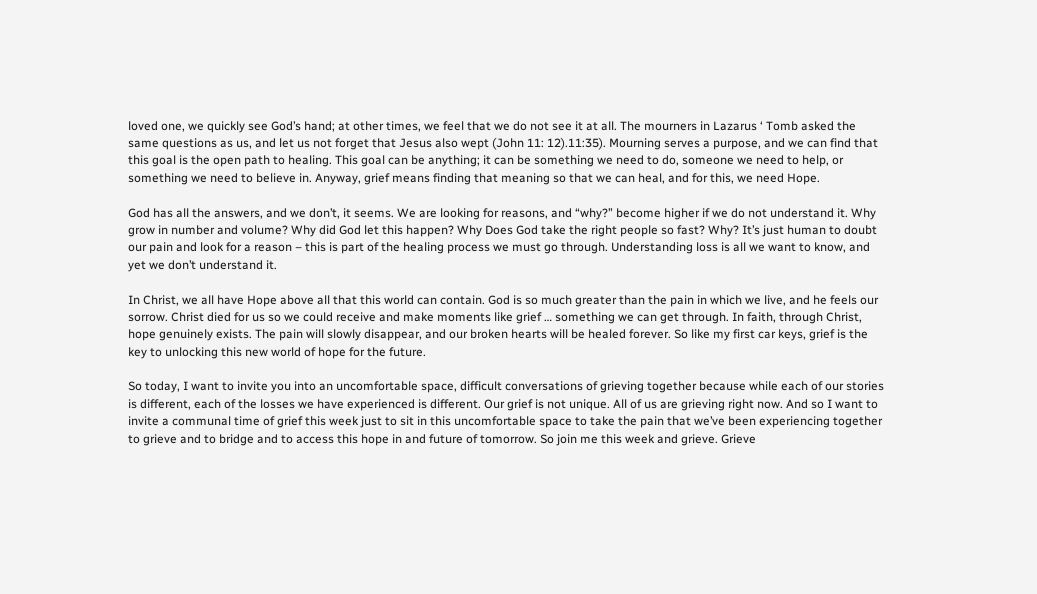loved one, we quickly see God’s hand; at other times, we feel that we do not see it at all. The mourners in Lazarus ‘ Tomb asked the same questions as us, and let us not forget that Jesus also wept (John 11: 12).11:35). Mourning serves a purpose, and we can find that this goal is the open path to healing. This goal can be anything; it can be something we need to do, someone we need to help, or something we need to believe in. Anyway, grief means finding that meaning so that we can heal, and for this, we need Hope.

God has all the answers, and we don’t, it seems. We are looking for reasons, and “why?” become higher if we do not understand it. Why grow in number and volume? Why did God let this happen? Why Does God take the right people so fast? Why? It’s just human to doubt our pain and look for a reason – this is part of the healing process we must go through. Understanding loss is all we want to know, and yet we don’t understand it.

In Christ, we all have Hope above all that this world can contain. God is so much greater than the pain in which we live, and he feels our sorrow. Christ died for us so we could receive and make moments like grief … something we can get through. In faith, through Christ, hope genuinely exists. The pain will slowly disappear, and our broken hearts will be healed forever. So like my first car keys, grief is the key to unlocking this new world of hope for the future.

So today, I want to invite you into an uncomfortable space, difficult conversations of grieving together because while each of our stories is different, each of the losses we have experienced is different. Our grief is not unique. All of us are grieving right now. And so I want to invite a communal time of grief this week just to sit in this uncomfortable space to take the pain that we’ve been experiencing together to grieve and to bridge and to access this hope in and future of tomorrow. So join me this week and grieve. Grieve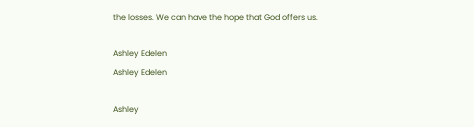the losses. We can have the hope that God offers us.

Ashley Edelen
Ashley Edelen

Ashley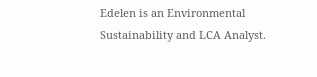Edelen is an Environmental Sustainability and LCA Analyst.